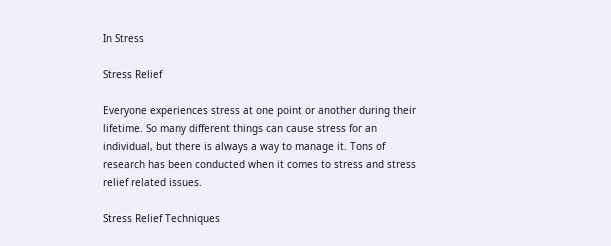In Stress

Stress Relief

Everyone experiences stress at one point or another during their lifetime. So many different things can cause stress for an individual, but there is always a way to manage it. Tons of research has been conducted when it comes to stress and stress relief related issues.

Stress Relief Techniques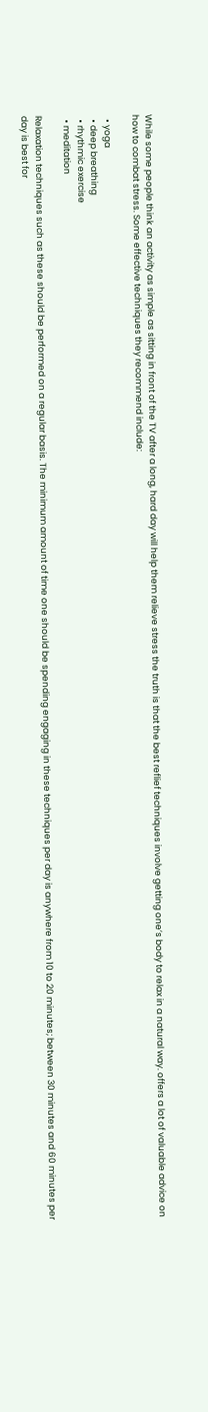While some people think an activity as simple as sitting in front of the TV after a long, hard day will help them relieve stress the truth is that the best reflief techniques involve getting one’s body to relax in a natural way. offers a lot of valuable advice on how to combat stress. Some effective techniques they recommend include:

  • yoga
  • deep breathing
  • rhythmic exercise
  • meditation

Relaxation techniques such as these should be performed on a regular basis. The minimum amount of time one should be spending engaging in these techniques per day is anywhere from 10 to 20 minutes; between 30 minutes and 60 minutes per day is best for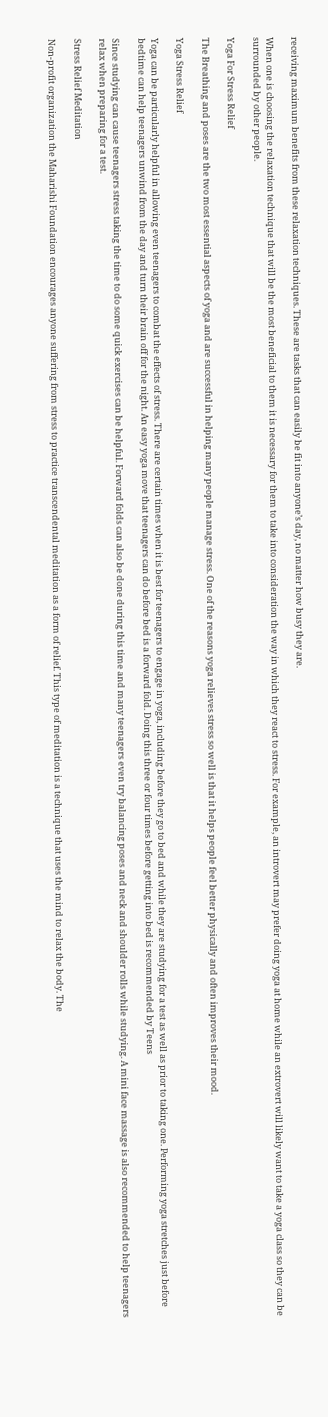receiving maximum benefits from these relaxation techniques. These are tasks that can easily be fit into anyone’s day, no matter how busy they are.

When one is choosing the relaxation technique that will be the most beneficial to them it is necessary for them to take into consideration the way in which they react to stress. For example, an introvert may prefer doing yoga at home while an extrovert will likely want to take a yoga class so they can be surrounded by other people.

Yoga For Stress Relief

The Breathing and poses are the two most essential aspects of yoga and are successful in helping many people manage stress. One of the reasons yoga relieves stress so well is that it helps people feel better physically and often improves their mood.

Yoga Stress Relief

Yoga can be particularly helpful in allowing even teenagers to combat the effects of stress. There are certain times when it is best for teenagers to engage in yoga, including before they go to bed and while they are studying for a test as well as prior to taking one. Performing yoga stretches just before bedtime can help teenagers unwind from the day and turn their brain off for the night. An easy yoga move that teenagers can do before bed is a forward fold. Doing this three or four times before getting into bed is recommended by Teens

Since studying can cause teenagers stress taking the time to do some quick exercises can be helpful. Forward folds can also be done during this time and many teenagers even try balancing poses and neck and shoulder rolls while studying. A mini face massage is also recommended to help teenagers relax when preparing for a test.

Stress Relief Meditation

Non-profit organization the Maharishi Foundation encourages anyone suffering from stress to practice transcendental meditation as a form of relief. This type of meditation is a technique that uses the mind to relax the body. The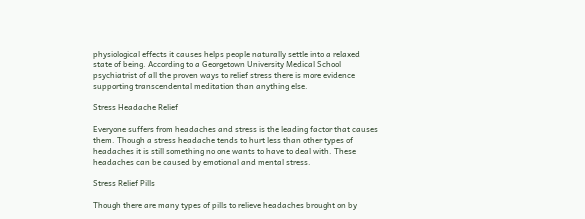physiological effects it causes helps people naturally settle into a relaxed state of being. According to a Georgetown University Medical School psychiatrist of all the proven ways to relief stress there is more evidence supporting transcendental meditation than anything else.

Stress Headache Relief

Everyone suffers from headaches and stress is the leading factor that causes them. Though a stress headache tends to hurt less than other types of headaches it is still something no one wants to have to deal with. These headaches can be caused by emotional and mental stress.

Stress Relief Pills

Though there are many types of pills to relieve headaches brought on by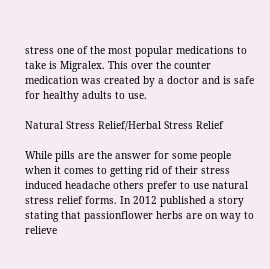stress one of the most popular medications to take is Migralex. This over the counter medication was created by a doctor and is safe for healthy adults to use.

Natural Stress Relief/Herbal Stress Relief

While pills are the answer for some people when it comes to getting rid of their stress induced headache others prefer to use natural stress relief forms. In 2012 published a story stating that passionflower herbs are on way to relieve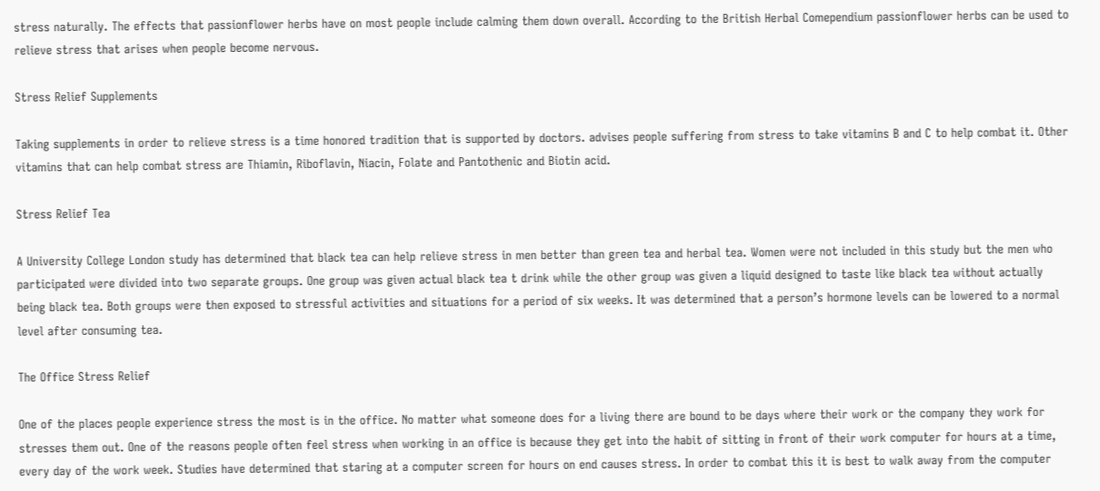stress naturally. The effects that passionflower herbs have on most people include calming them down overall. According to the British Herbal Comependium passionflower herbs can be used to relieve stress that arises when people become nervous.

Stress Relief Supplements

Taking supplements in order to relieve stress is a time honored tradition that is supported by doctors. advises people suffering from stress to take vitamins B and C to help combat it. Other vitamins that can help combat stress are Thiamin, Riboflavin, Niacin, Folate and Pantothenic and Biotin acid.

Stress Relief Tea

A University College London study has determined that black tea can help relieve stress in men better than green tea and herbal tea. Women were not included in this study but the men who participated were divided into two separate groups. One group was given actual black tea t drink while the other group was given a liquid designed to taste like black tea without actually being black tea. Both groups were then exposed to stressful activities and situations for a period of six weeks. It was determined that a person’s hormone levels can be lowered to a normal level after consuming tea.

The Office Stress Relief

One of the places people experience stress the most is in the office. No matter what someone does for a living there are bound to be days where their work or the company they work for stresses them out. One of the reasons people often feel stress when working in an office is because they get into the habit of sitting in front of their work computer for hours at a time, every day of the work week. Studies have determined that staring at a computer screen for hours on end causes stress. In order to combat this it is best to walk away from the computer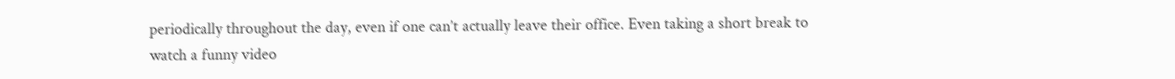periodically throughout the day, even if one can’t actually leave their office. Even taking a short break to watch a funny video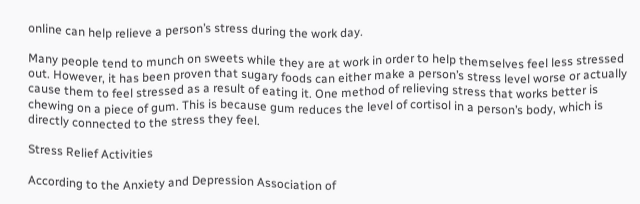online can help relieve a person’s stress during the work day.

Many people tend to munch on sweets while they are at work in order to help themselves feel less stressed out. However, it has been proven that sugary foods can either make a person’s stress level worse or actually cause them to feel stressed as a result of eating it. One method of relieving stress that works better is chewing on a piece of gum. This is because gum reduces the level of cortisol in a person’s body, which is directly connected to the stress they feel.

Stress Relief Activities

According to the Anxiety and Depression Association of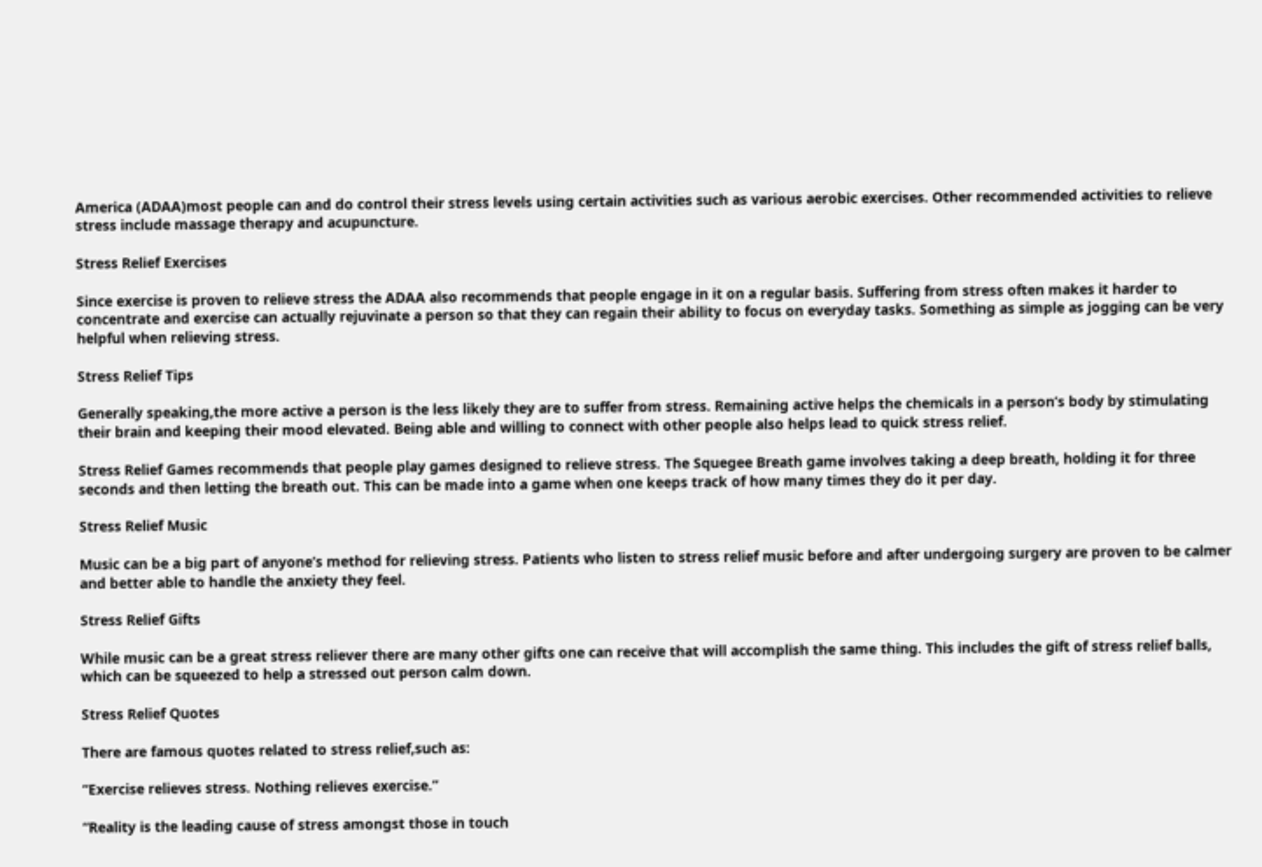America (ADAA)most people can and do control their stress levels using certain activities such as various aerobic exercises. Other recommended activities to relieve stress include massage therapy and acupuncture.

Stress Relief Exercises

Since exercise is proven to relieve stress the ADAA also recommends that people engage in it on a regular basis. Suffering from stress often makes it harder to concentrate and exercise can actually rejuvinate a person so that they can regain their ability to focus on everyday tasks. Something as simple as jogging can be very helpful when relieving stress.

Stress Relief Tips

Generally speaking,the more active a person is the less likely they are to suffer from stress. Remaining active helps the chemicals in a person’s body by stimulating their brain and keeping their mood elevated. Being able and willing to connect with other people also helps lead to quick stress relief.

Stress Relief Games recommends that people play games designed to relieve stress. The Squegee Breath game involves taking a deep breath, holding it for three seconds and then letting the breath out. This can be made into a game when one keeps track of how many times they do it per day.

Stress Relief Music

Music can be a big part of anyone’s method for relieving stress. Patients who listen to stress relief music before and after undergoing surgery are proven to be calmer and better able to handle the anxiety they feel.

Stress Relief Gifts

While music can be a great stress reliever there are many other gifts one can receive that will accomplish the same thing. This includes the gift of stress relief balls, which can be squeezed to help a stressed out person calm down.

Stress Relief Quotes

There are famous quotes related to stress relief,such as:

“Exercise relieves stress. Nothing relieves exercise.”

“Reality is the leading cause of stress amongst those in touch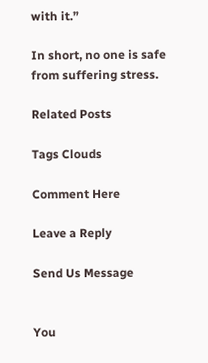with it.”

In short, no one is safe from suffering stress.

Related Posts

Tags Clouds

Comment Here

Leave a Reply

Send Us Message


You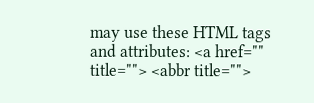may use these HTML tags and attributes: <a href="" title=""> <abbr title="">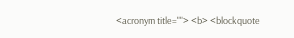<acronym title=""> <b> <blockquote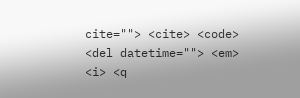cite=""> <cite> <code> <del datetime=""> <em> <i> <q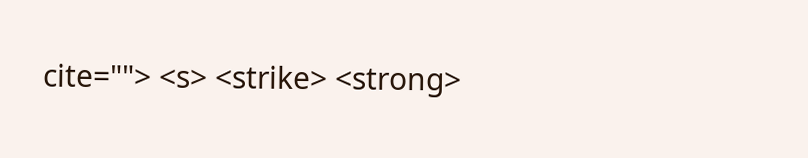cite=""> <s> <strike> <strong>